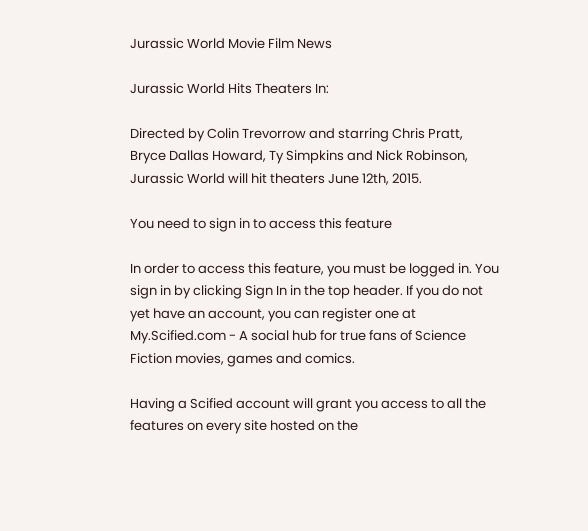Jurassic World Movie Film News

Jurassic World Hits Theaters In:

Directed by Colin Trevorrow and starring Chris Pratt, Bryce Dallas Howard, Ty Simpkins and Nick Robinson, Jurassic World will hit theaters June 12th, 2015.

You need to sign in to access this feature

In order to access this feature, you must be logged in. You sign in by clicking Sign In in the top header. If you do not yet have an account, you can register one at My.Scified.com - A social hub for true fans of Science Fiction movies, games and comics.

Having a Scified account will grant you access to all the features on every site hosted on the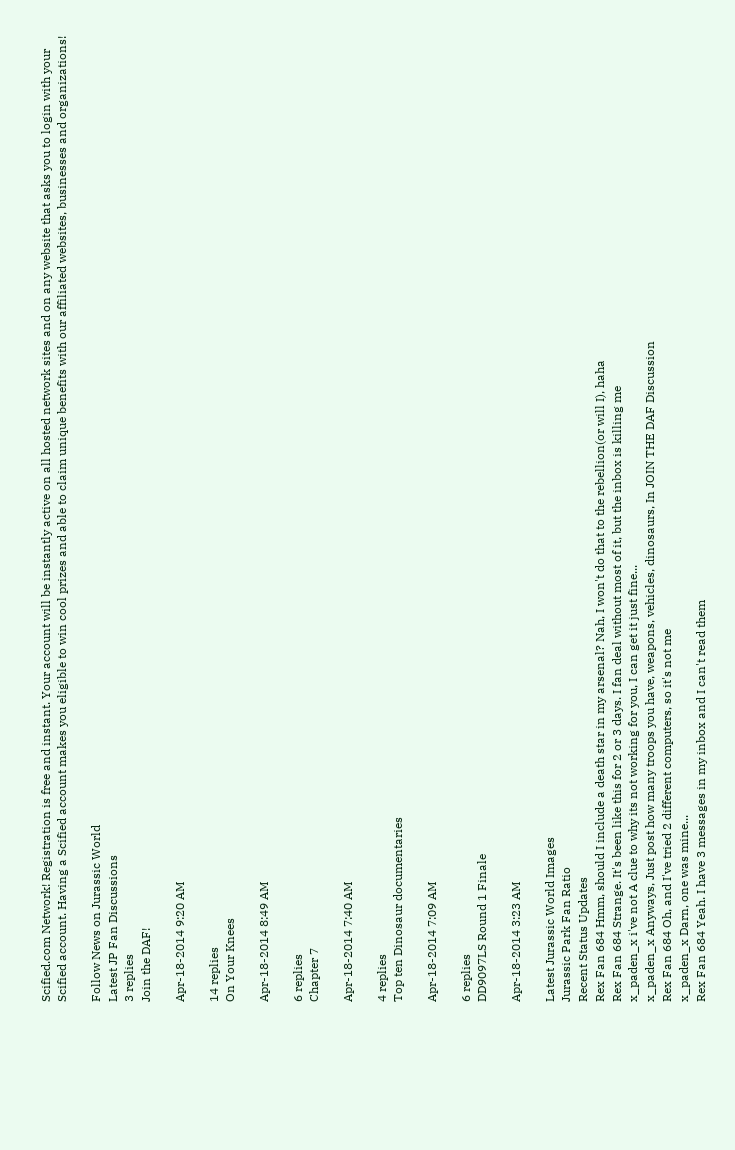Scified.com Network! Registration is free and instant. Your account will be instantly active on all hosted network sites and on any website that asks you to login with your Scified account. Having a Scified account makes you eligible to win cool prizes and able to claim unique benefits with our affiliated websites, businesses and organizations!

Follow News on Jurassic World
Latest JP Fan Discussions
3 replies
Join the DAF!

Apr-18-2014 9:20 AM

14 replies
On Your Knees

Apr-18-2014 8:49 AM

6 replies
Chapter 7

Apr-18-2014 7:40 AM

4 replies
Top ten Dinosaur documentaries

Apr-18-2014 7:09 AM

6 replies
DD9097LS Round 1 Finale

Apr-18-2014 3:23 AM

Latest Jurassic World Images
Jurassic Park Fan Ratio
Recent Status Updates
Rex Fan 684 Hmm, should I include a death star in my arsenal? Nah, I won't do that to the rebellion(or will I), haha
Rex Fan 684 Strange. It's been like this for 2 or 3 days. I fan deal without most of it, but the inbox is killing me
x_paden_x i've not A clue to why its not working for you, I can get it just fine...
x_paden_x Anyways, Just post how many troops you have, weapons, vehicles, dinosaurs, In JOIN THE DAF Discussion
Rex Fan 684 Oh, and I've tried 2 different computers, so it's not me
x_paden_x Darn, one was mine...
Rex Fan 684 Yeah. I have 3 messages in my inbox and I can't read them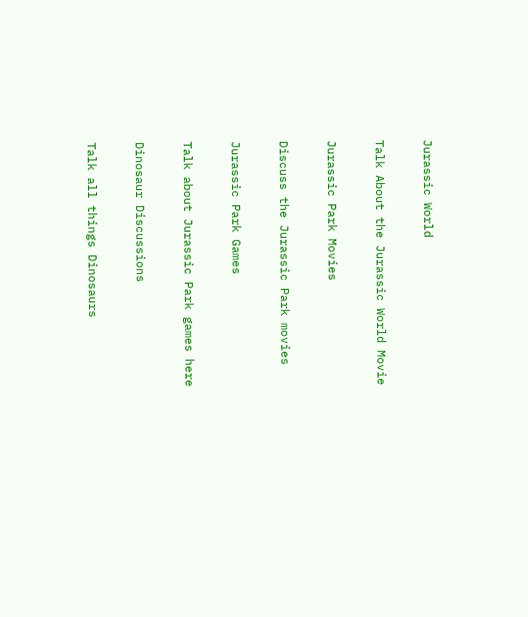Jurassic World

Talk About the Jurassic World Movie

Jurassic Park Movies

Discuss the Jurassic Park movies

Jurassic Park Games

Talk about Jurassic Park games here

Dinosaur Discussions

Talk all things Dinosaurs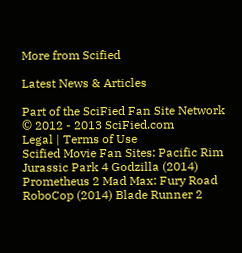More from Scified

Latest News & Articles

Part of the SciFied Fan Site Network
© 2012 - 2013 SciFied.com
Legal | Terms of Use
Scified Movie Fan Sites: Pacific Rim Jurassic Park 4 Godzilla (2014) Prometheus 2 Mad Max: Fury Road RoboCop (2014) Blade Runner 2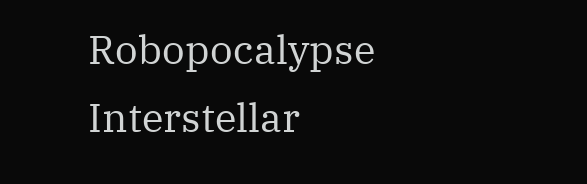Robopocalypse Interstellar